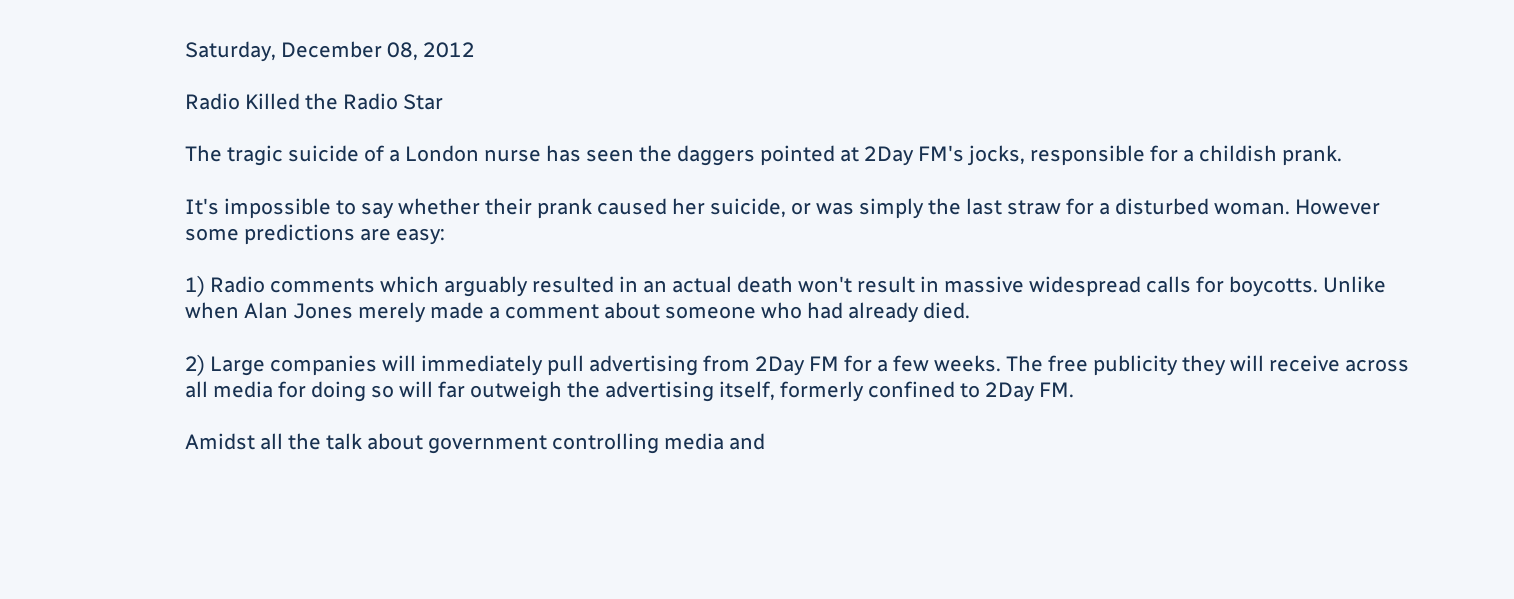Saturday, December 08, 2012

Radio Killed the Radio Star

The tragic suicide of a London nurse has seen the daggers pointed at 2Day FM's jocks, responsible for a childish prank.

It's impossible to say whether their prank caused her suicide, or was simply the last straw for a disturbed woman. However some predictions are easy:

1) Radio comments which arguably resulted in an actual death won't result in massive widespread calls for boycotts. Unlike when Alan Jones merely made a comment about someone who had already died.

2) Large companies will immediately pull advertising from 2Day FM for a few weeks. The free publicity they will receive across all media for doing so will far outweigh the advertising itself, formerly confined to 2Day FM.

Amidst all the talk about government controlling media and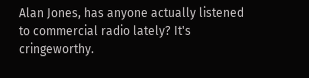Alan Jones, has anyone actually listened to commercial radio lately? It's cringeworthy.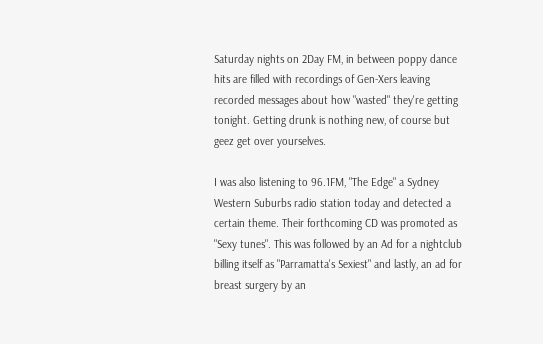Saturday nights on 2Day FM, in between poppy dance hits are filled with recordings of Gen-Xers leaving recorded messages about how "wasted" they're getting tonight. Getting drunk is nothing new, of course but geez get over yourselves.

I was also listening to 96.1FM, "The Edge" a Sydney Western Suburbs radio station today and detected a certain theme. Their forthcoming CD was promoted as "Sexy tunes". This was followed by an Ad for a nightclub billing itself as "Parramatta's Sexiest" and lastly, an ad for breast surgery by an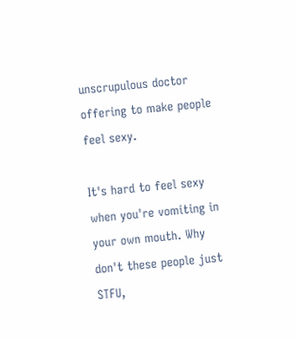unscrupulous doctor offering to make people feel sexy.

It's hard to feel sexy when you're vomiting in your own mouth. Why don't these people just STFU,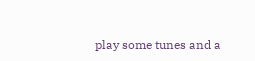play some tunes and a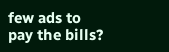few ads to pay the bills?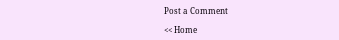Post a Comment

<< Home